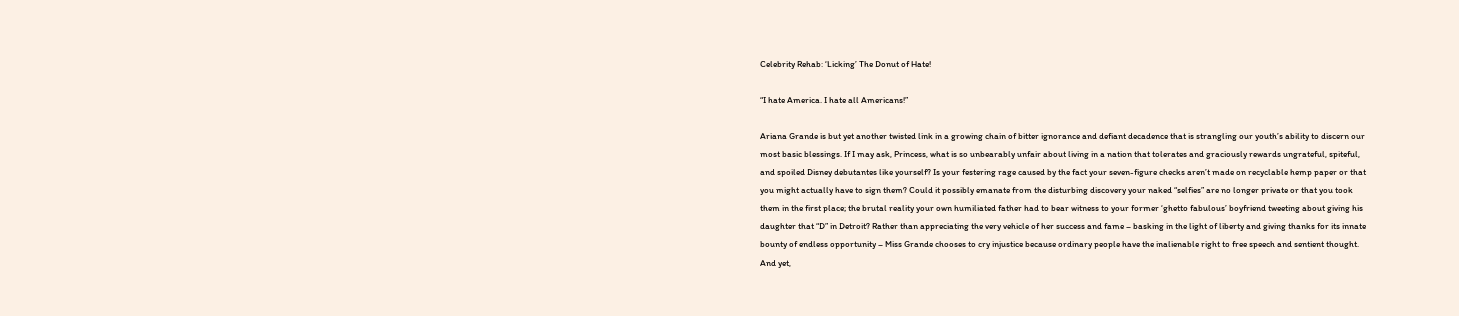Celebrity Rehab: ‘Licking’ The Donut of Hate!

“I hate America. I hate all Americans!”

Ariana Grande is but yet another twisted link in a growing chain of bitter ignorance and defiant decadence that is strangling our youth’s ability to discern our most basic blessings. If I may ask, Princess, what is so unbearably unfair about living in a nation that tolerates and graciously rewards ungrateful, spiteful, and spoiled Disney debutantes like yourself? Is your festering rage caused by the fact your seven-figure checks aren’t made on recyclable hemp paper or that you might actually have to sign them? Could it possibly emanate from the disturbing discovery your naked “selfies” are no longer private or that you took them in the first place; the brutal reality your own humiliated father had to bear witness to your former ‘ghetto fabulous’ boyfriend tweeting about giving his daughter that “D” in Detroit? Rather than appreciating the very vehicle of her success and fame – basking in the light of liberty and giving thanks for its innate bounty of endless opportunity – Miss Grande chooses to cry injustice because ordinary people have the inalienable right to free speech and sentient thought. And yet,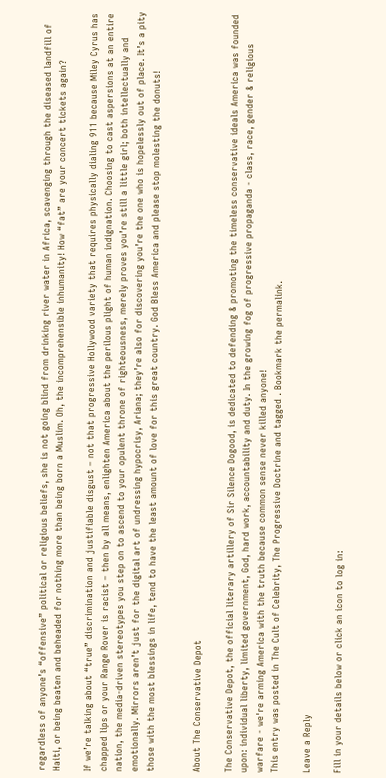regardless of anyone’s “offensive” political or religious beliefs, she is not going blind from drinking river water in Africa, scavenging through the diseased landfill of Haiti, or being beaten and beheaded for nothing more than being born a Muslim. Oh, the incomprehensible inhumanity! How “fat” are your concert tickets again?

If we’re talking about “true” discrimination and justifiable disgust – not that progressive Hollywood variety that requires physically dialing 911 because Miley Cyrus has chapped lips or your Range Rover is racist – then by all means, enlighten America about the perilous plight of human indignation. Choosing to cast aspersions at an entire nation, the media-driven stereotypes you step on to ascend to your opulent throne of righteousness, merely proves you’re still a little girl; both intellectually and emotionally. Mirrors aren’t just for the digital art of undressing hypocrisy, Ariana; they’re also for discovering you’re the one who is hopelessly out of place. It’s a pity those with the most blessings in life, tend to have the least amount of love for this great country. God Bless America and please stop molesting the donuts!


About The Conservative Depot

The Conservative Depot, the official literary artillery of Sir Silence Dogood, is dedicated to defending & promoting the timeless conservative ideals America was founded upon: individual liberty, limited government, God, hard work, accountability and duty. In the growing fog of progressive propaganda - class, race, gender & religious warfare - we're arming America with the truth because common sense never killed anyone!
This entry was posted in The Cult of Celebrity, The Progressive Doctrine and tagged . Bookmark the permalink.

Leave a Reply

Fill in your details below or click an icon to log in: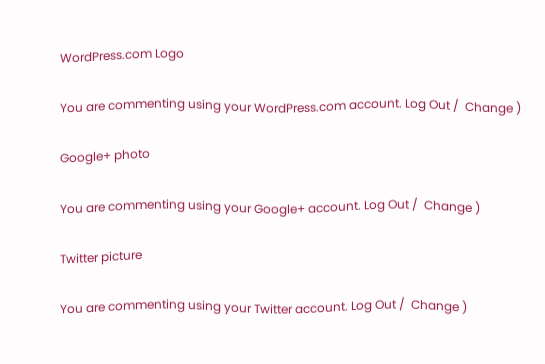WordPress.com Logo

You are commenting using your WordPress.com account. Log Out /  Change )

Google+ photo

You are commenting using your Google+ account. Log Out /  Change )

Twitter picture

You are commenting using your Twitter account. Log Out /  Change )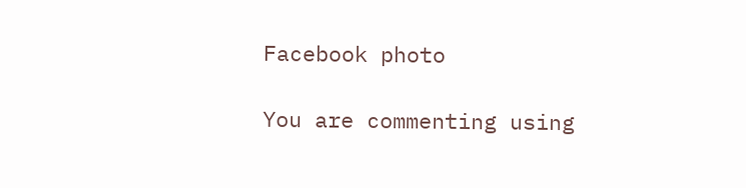Facebook photo

You are commenting using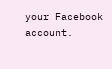your Facebook account.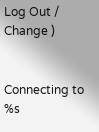Log Out /  Change )


Connecting to %s